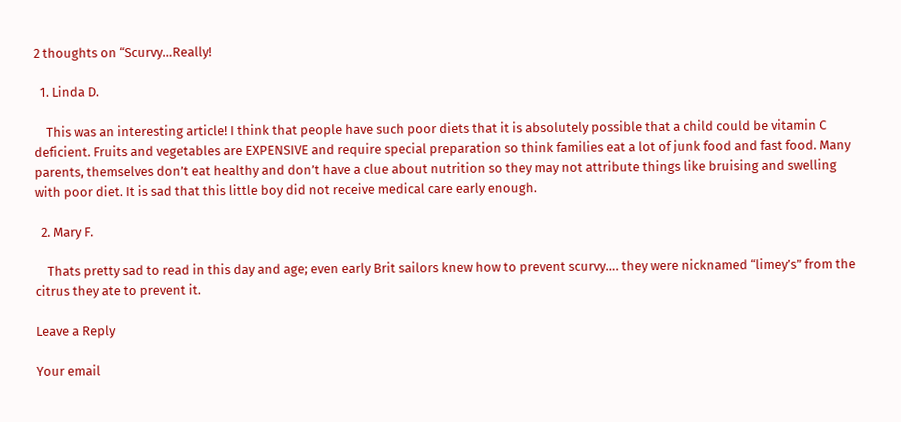2 thoughts on “Scurvy…Really!

  1. Linda D.

    This was an interesting article! I think that people have such poor diets that it is absolutely possible that a child could be vitamin C deficient. Fruits and vegetables are EXPENSIVE and require special preparation so think families eat a lot of junk food and fast food. Many parents, themselves don’t eat healthy and don’t have a clue about nutrition so they may not attribute things like bruising and swelling with poor diet. It is sad that this little boy did not receive medical care early enough.

  2. Mary F.

    Thats pretty sad to read in this day and age; even early Brit sailors knew how to prevent scurvy…. they were nicknamed “limey’s” from the citrus they ate to prevent it.

Leave a Reply

Your email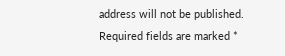address will not be published. Required fields are marked *